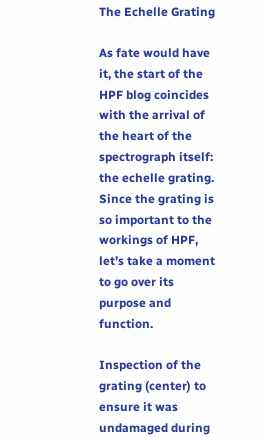The Echelle Grating

As fate would have it, the start of the HPF blog coincides with the arrival of the heart of the spectrograph itself: the echelle grating.  Since the grating is so important to the workings of HPF, let’s take a moment to go over its purpose and function.

Inspection of the grating (center) to ensure it was undamaged during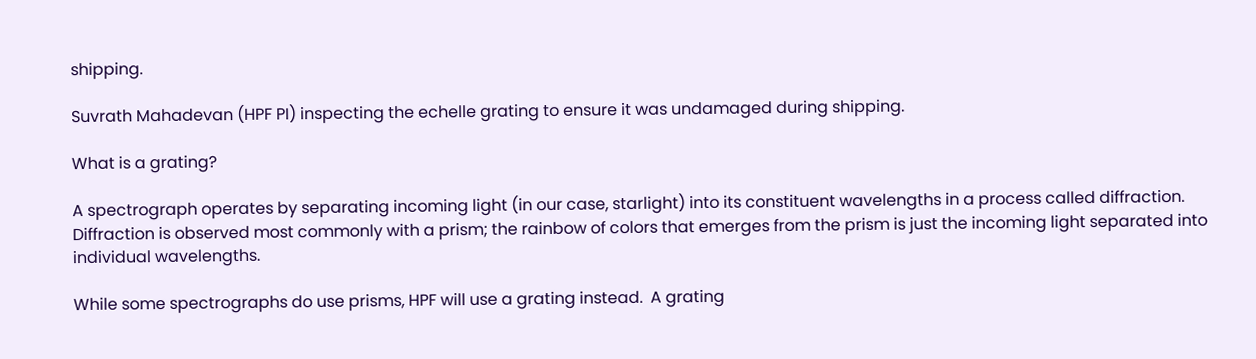shipping.

Suvrath Mahadevan (HPF PI) inspecting the echelle grating to ensure it was undamaged during shipping.

What is a grating?

A spectrograph operates by separating incoming light (in our case, starlight) into its constituent wavelengths in a process called diffraction.  Diffraction is observed most commonly with a prism; the rainbow of colors that emerges from the prism is just the incoming light separated into individual wavelengths.

While some spectrographs do use prisms, HPF will use a grating instead.  A grating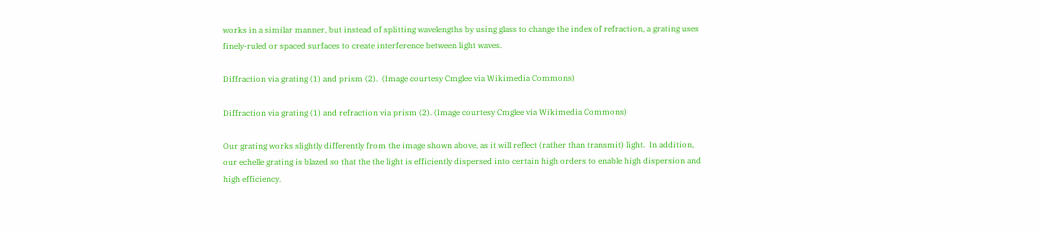works in a similar manner, but instead of splitting wavelengths by using glass to change the index of refraction, a grating uses finely-ruled or spaced surfaces to create interference between light waves.

Diffraction via grating (1) and prism (2).  (Image courtesy Cmglee via Wikimedia Commons)

Diffraction via grating (1) and refraction via prism (2). (Image courtesy Cmglee via Wikimedia Commons)

Our grating works slightly differently from the image shown above, as it will reflect (rather than transmit) light.  In addition, our echelle grating is blazed so that the the light is efficiently dispersed into certain high orders to enable high dispersion and high efficiency.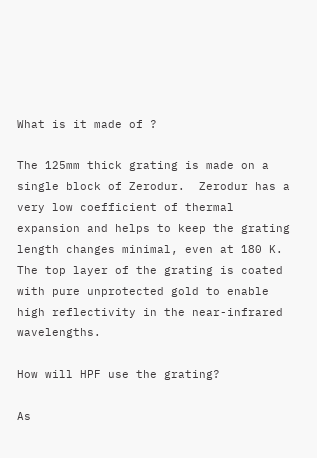What is it made of ?

The 125mm thick grating is made on a single block of Zerodur.  Zerodur has a very low coefficient of thermal expansion and helps to keep the grating length changes minimal, even at 180 K.  The top layer of the grating is coated with pure unprotected gold to enable high reflectivity in the near-infrared wavelengths.

How will HPF use the grating?

As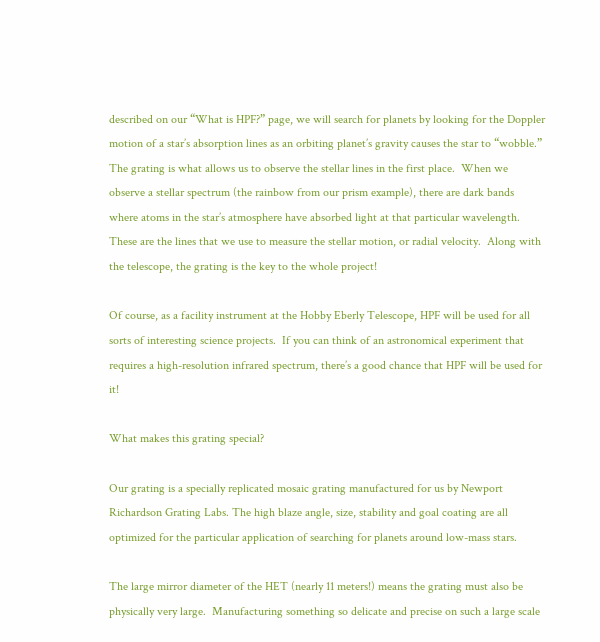described on our “What is HPF?” page, we will search for planets by looking for the Doppler motion of a star’s absorption lines as an orbiting planet’s gravity causes the star to “wobble.”  The grating is what allows us to observe the stellar lines in the first place.  When we observe a stellar spectrum (the rainbow from our prism example), there are dark bands where atoms in the star’s atmosphere have absorbed light at that particular wavelength.  These are the lines that we use to measure the stellar motion, or radial velocity.  Along with the telescope, the grating is the key to the whole project!

Of course, as a facility instrument at the Hobby Eberly Telescope, HPF will be used for all sorts of interesting science projects.  If you can think of an astronomical experiment that requires a high-resolution infrared spectrum, there’s a good chance that HPF will be used for it!

What makes this grating special?

Our grating is a specially replicated mosaic grating manufactured for us by Newport Richardson Grating Labs. The high blaze angle, size, stability and goal coating are all optimized for the particular application of searching for planets around low-mass stars.

The large mirror diameter of the HET (nearly 11 meters!) means the grating must also be physically very large.  Manufacturing something so delicate and precise on such a large scale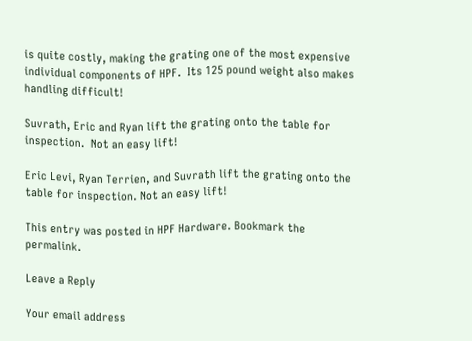is quite costly, making the grating one of the most expensive individual components of HPF.  Its 125 pound weight also makes handling difficult!

Suvrath, Eric and Ryan lift the grating onto the table for inspection.  Not an easy lift!

Eric Levi, Ryan Terrien, and Suvrath lift the grating onto the table for inspection. Not an easy lift!

This entry was posted in HPF Hardware. Bookmark the permalink.

Leave a Reply

Your email address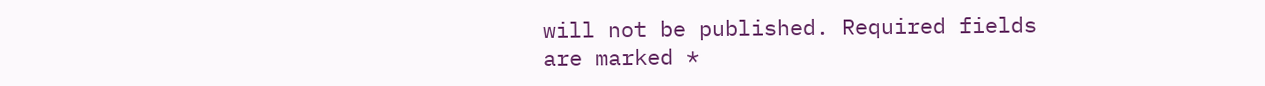will not be published. Required fields are marked *